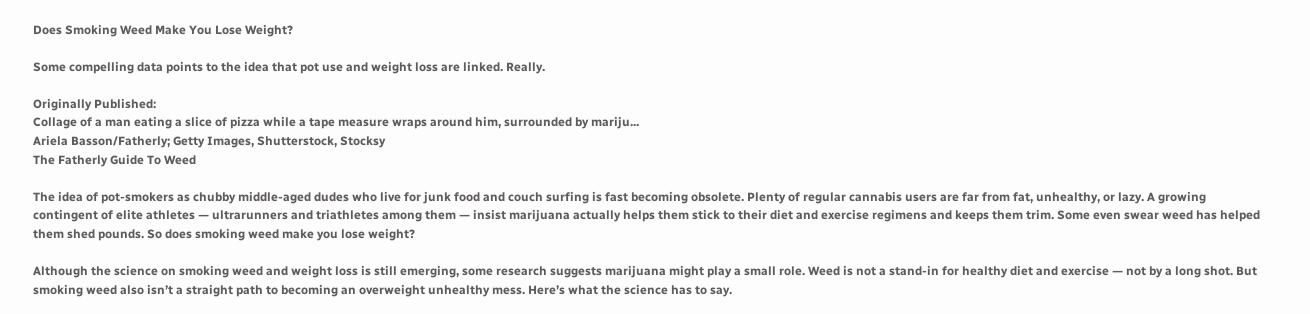Does Smoking Weed Make You Lose Weight?

Some compelling data points to the idea that pot use and weight loss are linked. Really.

Originally Published:
Collage of a man eating a slice of pizza while a tape measure wraps around him, surrounded by mariju...
Ariela Basson/Fatherly; Getty Images, Shutterstock, Stocksy
The Fatherly Guide To Weed

The idea of pot-smokers as chubby middle-aged dudes who live for junk food and couch surfing is fast becoming obsolete. Plenty of regular cannabis users are far from fat, unhealthy, or lazy. A growing contingent of elite athletes — ultrarunners and triathletes among them — insist marijuana actually helps them stick to their diet and exercise regimens and keeps them trim. Some even swear weed has helped them shed pounds. So does smoking weed make you lose weight?

Although the science on smoking weed and weight loss is still emerging, some research suggests marijuana might play a small role. Weed is not a stand-in for healthy diet and exercise — not by a long shot. But smoking weed also isn’t a straight path to becoming an overweight unhealthy mess. Here’s what the science has to say.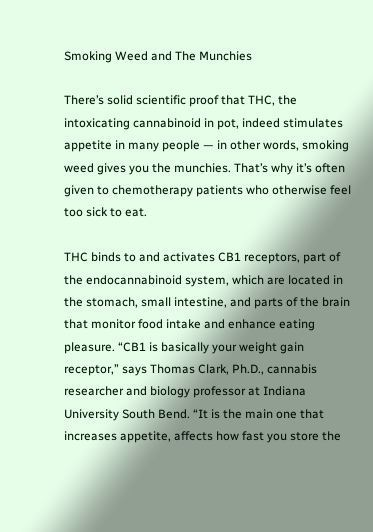Smoking Weed and The Munchies

There’s solid scientific proof that THC, the intoxicating cannabinoid in pot, indeed stimulates appetite in many people — in other words, smoking weed gives you the munchies. That’s why it’s often given to chemotherapy patients who otherwise feel too sick to eat.

THC binds to and activates CB1 receptors, part of the endocannabinoid system, which are located in the stomach, small intestine, and parts of the brain that monitor food intake and enhance eating pleasure. “CB1 is basically your weight gain receptor,” says Thomas Clark, Ph.D., cannabis researcher and biology professor at Indiana University South Bend. “It is the main one that increases appetite, affects how fast you store the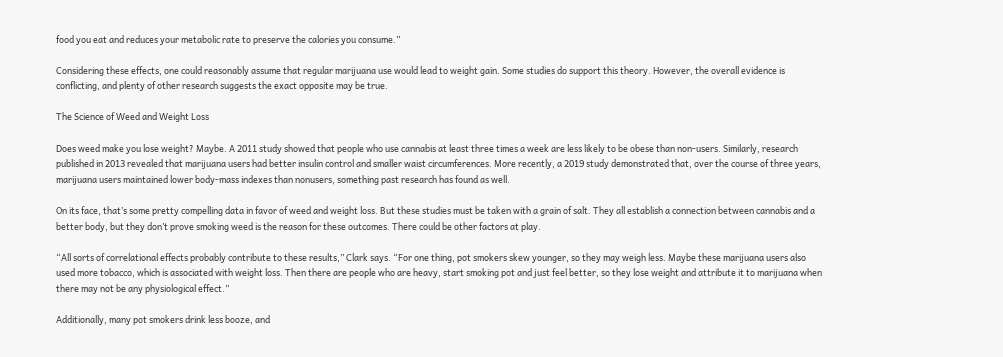food you eat and reduces your metabolic rate to preserve the calories you consume.”

Considering these effects, one could reasonably assume that regular marijuana use would lead to weight gain. Some studies do support this theory. However, the overall evidence is conflicting, and plenty of other research suggests the exact opposite may be true.

The Science of Weed and Weight Loss

Does weed make you lose weight? Maybe. A 2011 study showed that people who use cannabis at least three times a week are less likely to be obese than non-users. Similarly, research published in 2013 revealed that marijuana users had better insulin control and smaller waist circumferences. More recently, a 2019 study demonstrated that, over the course of three years, marijuana users maintained lower body-mass indexes than nonusers, something past research has found as well.

On its face, that’s some pretty compelling data in favor of weed and weight loss. But these studies must be taken with a grain of salt. They all establish a connection between cannabis and a better body, but they don’t prove smoking weed is the reason for these outcomes. There could be other factors at play.

“All sorts of correlational effects probably contribute to these results,” Clark says. “For one thing, pot smokers skew younger, so they may weigh less. Maybe these marijuana users also used more tobacco, which is associated with weight loss. Then there are people who are heavy, start smoking pot and just feel better, so they lose weight and attribute it to marijuana when there may not be any physiological effect.”

Additionally, many pot smokers drink less booze, and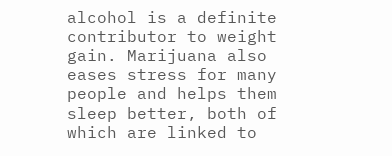alcohol is a definite contributor to weight gain. Marijuana also eases stress for many people and helps them sleep better, both of which are linked to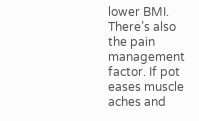lower BMI. There’s also the pain management factor. If pot eases muscle aches and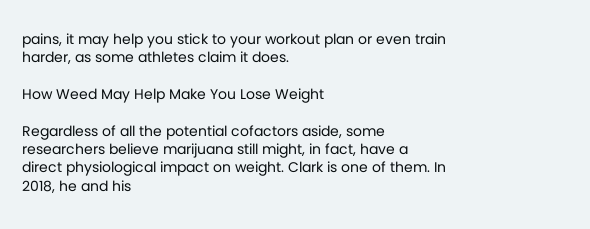pains, it may help you stick to your workout plan or even train harder, as some athletes claim it does.

How Weed May Help Make You Lose Weight

Regardless of all the potential cofactors aside, some researchers believe marijuana still might, in fact, have a direct physiological impact on weight. Clark is one of them. In 2018, he and his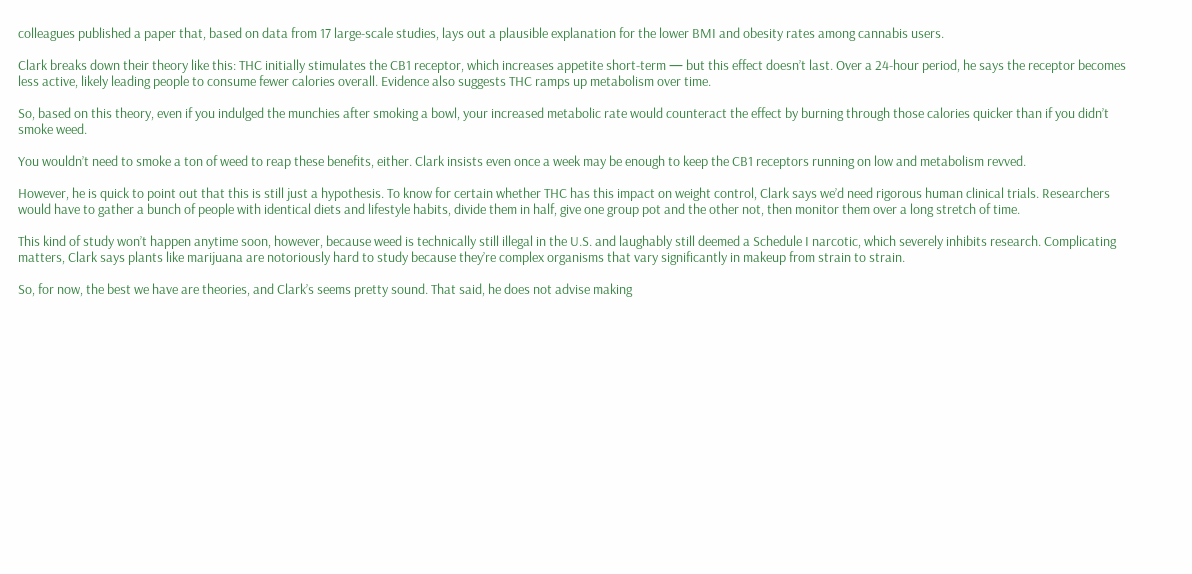colleagues published a paper that, based on data from 17 large-scale studies, lays out a plausible explanation for the lower BMI and obesity rates among cannabis users.

Clark breaks down their theory like this: THC initially stimulates the CB1 receptor, which increases appetite short-term — but this effect doesn’t last. Over a 24-hour period, he says the receptor becomes less active, likely leading people to consume fewer calories overall. Evidence also suggests THC ramps up metabolism over time.

So, based on this theory, even if you indulged the munchies after smoking a bowl, your increased metabolic rate would counteract the effect by burning through those calories quicker than if you didn’t smoke weed.

You wouldn’t need to smoke a ton of weed to reap these benefits, either. Clark insists even once a week may be enough to keep the CB1 receptors running on low and metabolism revved.

However, he is quick to point out that this is still just a hypothesis. To know for certain whether THC has this impact on weight control, Clark says we’d need rigorous human clinical trials. Researchers would have to gather a bunch of people with identical diets and lifestyle habits, divide them in half, give one group pot and the other not, then monitor them over a long stretch of time.

This kind of study won’t happen anytime soon, however, because weed is technically still illegal in the U.S. and laughably still deemed a Schedule I narcotic, which severely inhibits research. Complicating matters, Clark says plants like marijuana are notoriously hard to study because they’re complex organisms that vary significantly in makeup from strain to strain.

So, for now, the best we have are theories, and Clark’s seems pretty sound. That said, he does not advise making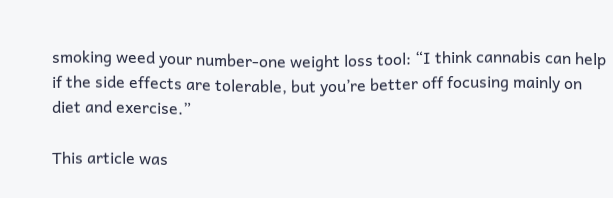smoking weed your number-one weight loss tool: “I think cannabis can help if the side effects are tolerable, but you’re better off focusing mainly on diet and exercise.”

This article was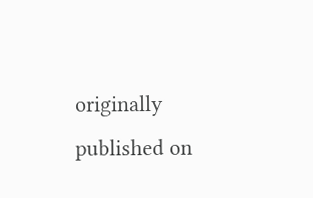originally published on